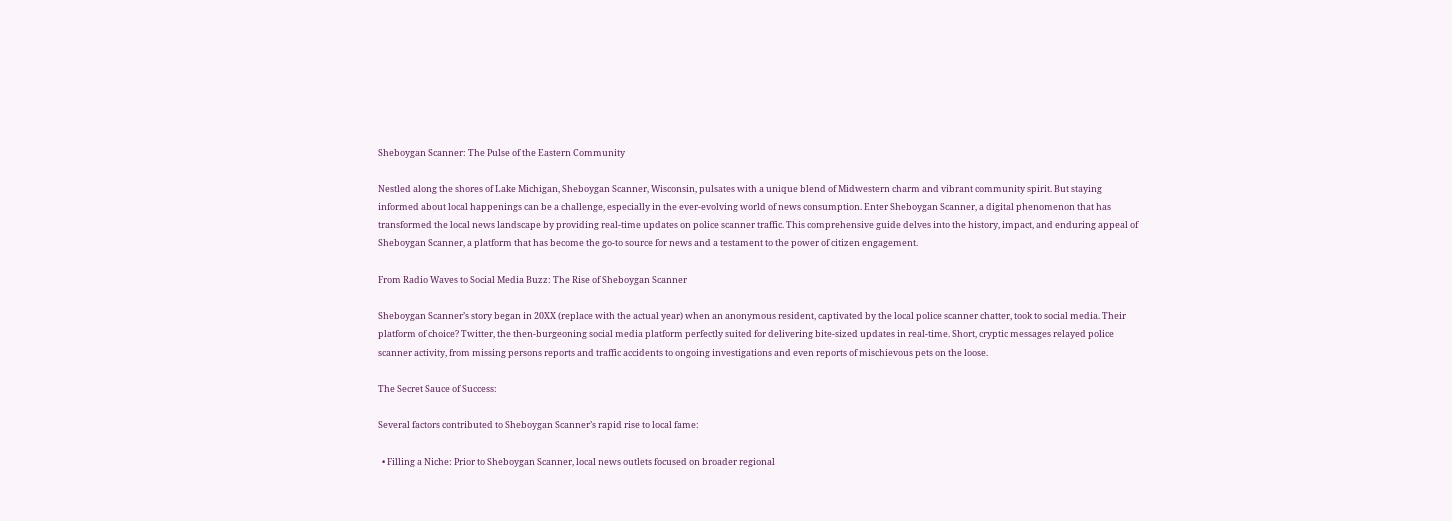Sheboygan Scanner: The Pulse of the Eastern Community

Nestled along the shores of Lake Michigan, Sheboygan Scanner, Wisconsin, pulsates with a unique blend of Midwestern charm and vibrant community spirit. But staying informed about local happenings can be a challenge, especially in the ever-evolving world of news consumption. Enter Sheboygan Scanner, a digital phenomenon that has transformed the local news landscape by providing real-time updates on police scanner traffic. This comprehensive guide delves into the history, impact, and enduring appeal of Sheboygan Scanner, a platform that has become the go-to source for news and a testament to the power of citizen engagement.

From Radio Waves to Social Media Buzz: The Rise of Sheboygan Scanner

Sheboygan Scanner’s story began in 20XX (replace with the actual year) when an anonymous resident, captivated by the local police scanner chatter, took to social media. Their platform of choice? Twitter, the then-burgeoning social media platform perfectly suited for delivering bite-sized updates in real-time. Short, cryptic messages relayed police scanner activity, from missing persons reports and traffic accidents to ongoing investigations and even reports of mischievous pets on the loose.

The Secret Sauce of Success:

Several factors contributed to Sheboygan Scanner’s rapid rise to local fame:

  • Filling a Niche: Prior to Sheboygan Scanner, local news outlets focused on broader regional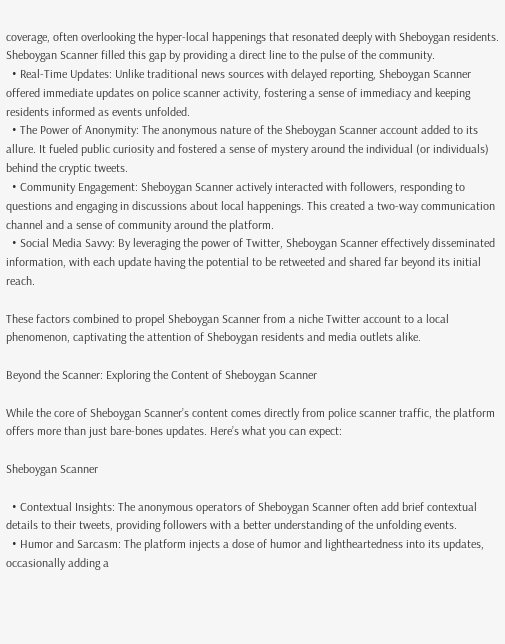coverage, often overlooking the hyper-local happenings that resonated deeply with Sheboygan residents. Sheboygan Scanner filled this gap by providing a direct line to the pulse of the community.
  • Real-Time Updates: Unlike traditional news sources with delayed reporting, Sheboygan Scanner offered immediate updates on police scanner activity, fostering a sense of immediacy and keeping residents informed as events unfolded.
  • The Power of Anonymity: The anonymous nature of the Sheboygan Scanner account added to its allure. It fueled public curiosity and fostered a sense of mystery around the individual (or individuals) behind the cryptic tweets.
  • Community Engagement: Sheboygan Scanner actively interacted with followers, responding to questions and engaging in discussions about local happenings. This created a two-way communication channel and a sense of community around the platform.
  • Social Media Savvy: By leveraging the power of Twitter, Sheboygan Scanner effectively disseminated information, with each update having the potential to be retweeted and shared far beyond its initial reach.

These factors combined to propel Sheboygan Scanner from a niche Twitter account to a local phenomenon, captivating the attention of Sheboygan residents and media outlets alike.

Beyond the Scanner: Exploring the Content of Sheboygan Scanner

While the core of Sheboygan Scanner’s content comes directly from police scanner traffic, the platform offers more than just bare-bones updates. Here’s what you can expect:

Sheboygan Scanner

  • Contextual Insights: The anonymous operators of Sheboygan Scanner often add brief contextual details to their tweets, providing followers with a better understanding of the unfolding events.
  • Humor and Sarcasm: The platform injects a dose of humor and lightheartedness into its updates, occasionally adding a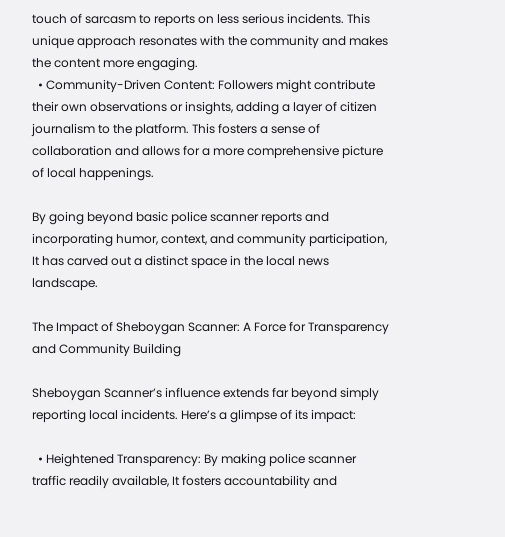touch of sarcasm to reports on less serious incidents. This unique approach resonates with the community and makes the content more engaging.
  • Community-Driven Content: Followers might contribute their own observations or insights, adding a layer of citizen journalism to the platform. This fosters a sense of collaboration and allows for a more comprehensive picture of local happenings.

By going beyond basic police scanner reports and incorporating humor, context, and community participation, It has carved out a distinct space in the local news landscape.

The Impact of Sheboygan Scanner: A Force for Transparency and Community Building

Sheboygan Scanner’s influence extends far beyond simply reporting local incidents. Here’s a glimpse of its impact:

  • Heightened Transparency: By making police scanner traffic readily available, It fosters accountability and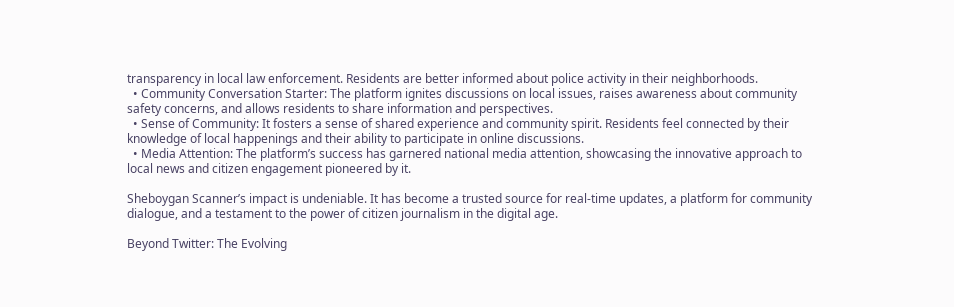transparency in local law enforcement. Residents are better informed about police activity in their neighborhoods.
  • Community Conversation Starter: The platform ignites discussions on local issues, raises awareness about community safety concerns, and allows residents to share information and perspectives.
  • Sense of Community: It fosters a sense of shared experience and community spirit. Residents feel connected by their knowledge of local happenings and their ability to participate in online discussions.
  • Media Attention: The platform’s success has garnered national media attention, showcasing the innovative approach to local news and citizen engagement pioneered by it.

Sheboygan Scanner’s impact is undeniable. It has become a trusted source for real-time updates, a platform for community dialogue, and a testament to the power of citizen journalism in the digital age.

Beyond Twitter: The Evolving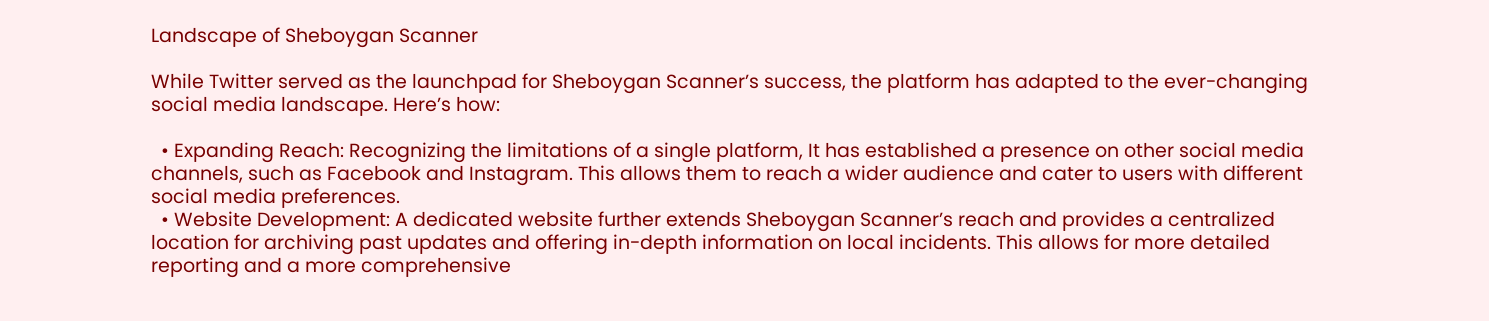Landscape of Sheboygan Scanner

While Twitter served as the launchpad for Sheboygan Scanner’s success, the platform has adapted to the ever-changing social media landscape. Here’s how:

  • Expanding Reach: Recognizing the limitations of a single platform, It has established a presence on other social media channels, such as Facebook and Instagram. This allows them to reach a wider audience and cater to users with different social media preferences.
  • Website Development: A dedicated website further extends Sheboygan Scanner’s reach and provides a centralized location for archiving past updates and offering in-depth information on local incidents. This allows for more detailed reporting and a more comprehensive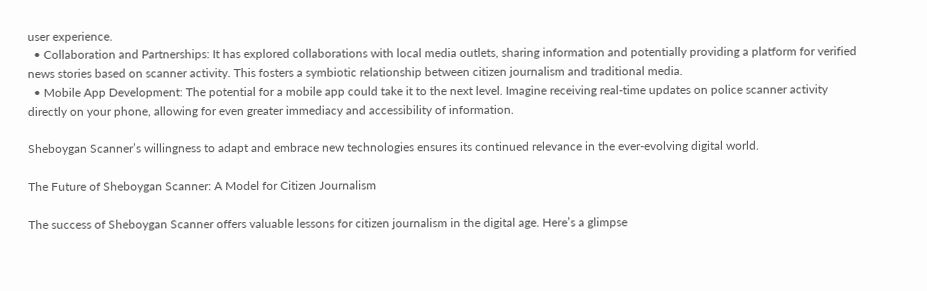user experience.
  • Collaboration and Partnerships: It has explored collaborations with local media outlets, sharing information and potentially providing a platform for verified news stories based on scanner activity. This fosters a symbiotic relationship between citizen journalism and traditional media.
  • Mobile App Development: The potential for a mobile app could take it to the next level. Imagine receiving real-time updates on police scanner activity directly on your phone, allowing for even greater immediacy and accessibility of information.

Sheboygan Scanner’s willingness to adapt and embrace new technologies ensures its continued relevance in the ever-evolving digital world.

The Future of Sheboygan Scanner: A Model for Citizen Journalism

The success of Sheboygan Scanner offers valuable lessons for citizen journalism in the digital age. Here’s a glimpse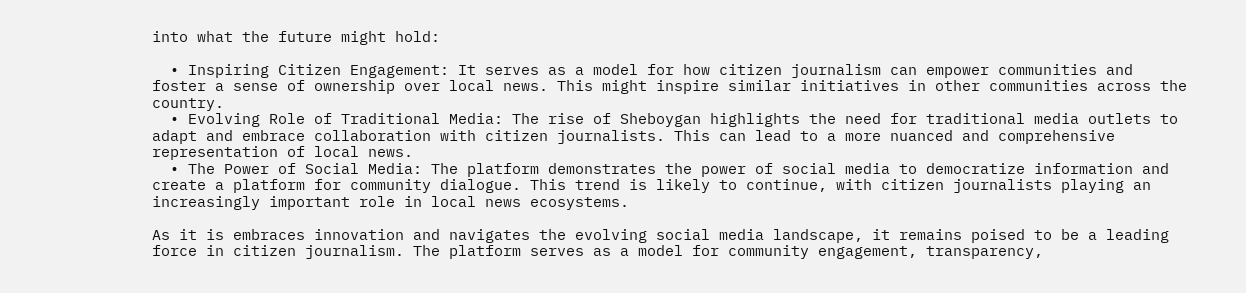into what the future might hold:

  • Inspiring Citizen Engagement: It serves as a model for how citizen journalism can empower communities and foster a sense of ownership over local news. This might inspire similar initiatives in other communities across the country.
  • Evolving Role of Traditional Media: The rise of Sheboygan highlights the need for traditional media outlets to adapt and embrace collaboration with citizen journalists. This can lead to a more nuanced and comprehensive representation of local news.
  • The Power of Social Media: The platform demonstrates the power of social media to democratize information and create a platform for community dialogue. This trend is likely to continue, with citizen journalists playing an increasingly important role in local news ecosystems.

As it is embraces innovation and navigates the evolving social media landscape, it remains poised to be a leading force in citizen journalism. The platform serves as a model for community engagement, transparency,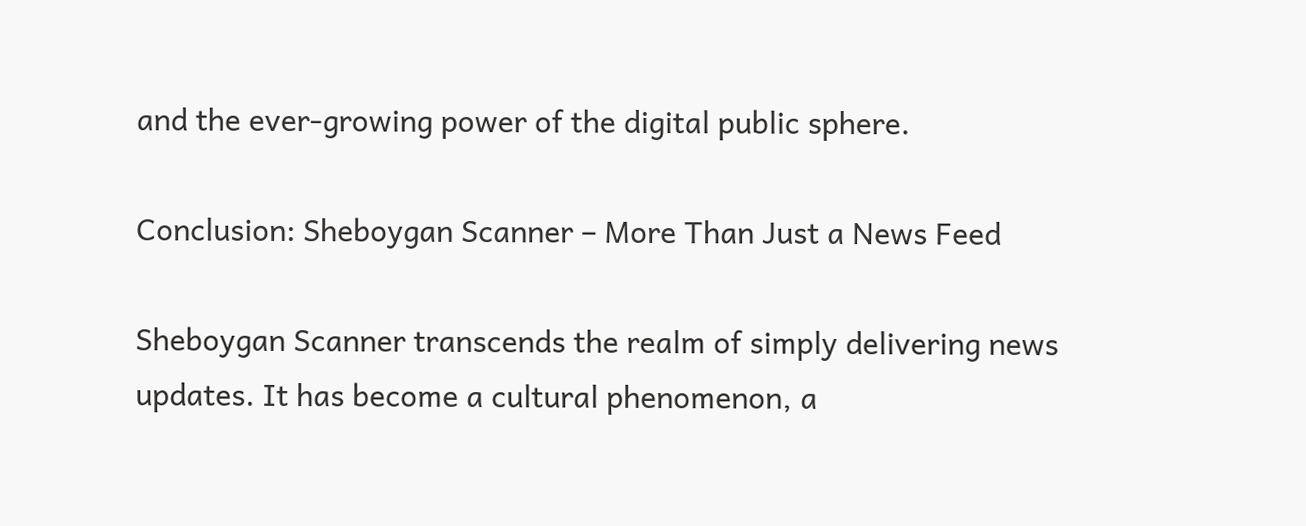and the ever-growing power of the digital public sphere.

Conclusion: Sheboygan Scanner – More Than Just a News Feed

Sheboygan Scanner transcends the realm of simply delivering news updates. It has become a cultural phenomenon, a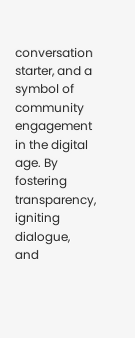conversation starter, and a symbol of community engagement in the digital age. By fostering transparency, igniting dialogue, and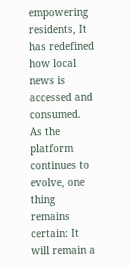empowering residents, It has redefined how local news is accessed and consumed. As the platform continues to evolve, one thing remains certain: It will remain a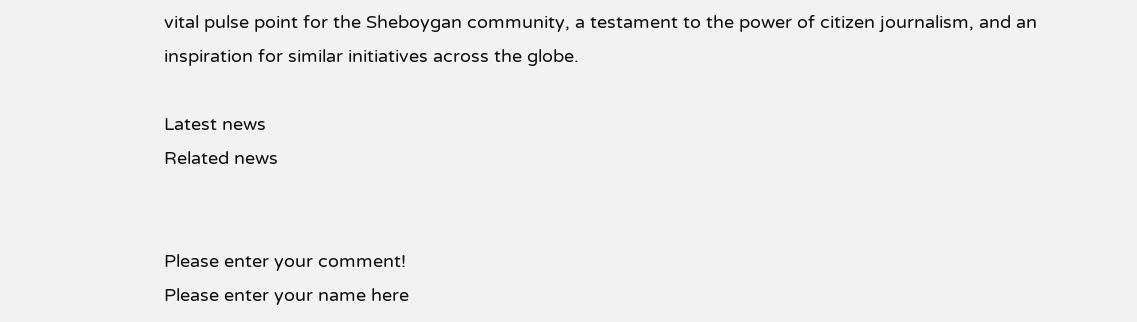vital pulse point for the Sheboygan community, a testament to the power of citizen journalism, and an inspiration for similar initiatives across the globe.

Latest news
Related news


Please enter your comment!
Please enter your name here